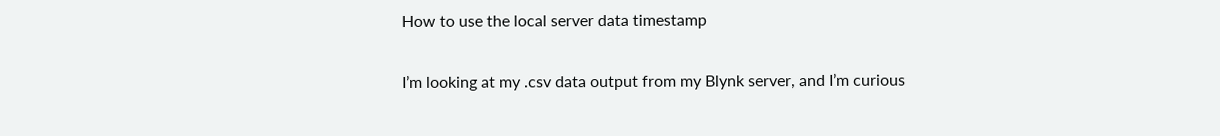How to use the local server data timestamp

I’m looking at my .csv data output from my Blynk server, and I’m curious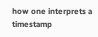how one interprets a timestamp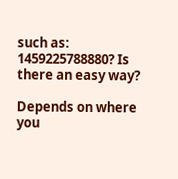such as: 1459225788880? Is there an easy way?

Depends on where you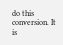do this conversion. It is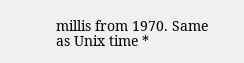millis from 1970. Same as Unix time *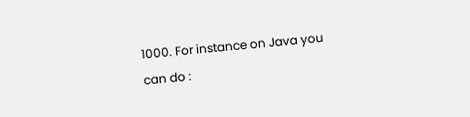1000. For instance on Java you can do :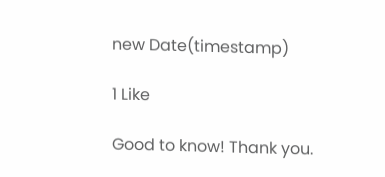new Date(timestamp)

1 Like

Good to know! Thank you.